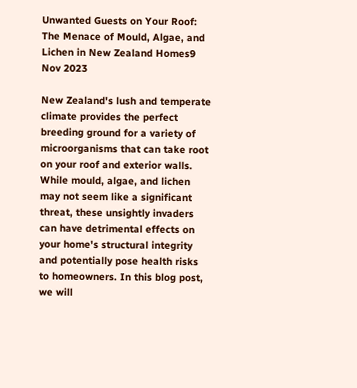Unwanted Guests on Your Roof: The Menace of Mould, Algae, and Lichen in New Zealand Homes9 Nov 2023

New Zealand's lush and temperate climate provides the perfect breeding ground for a variety of microorganisms that can take root on your roof and exterior walls. While mould, algae, and lichen may not seem like a significant threat, these unsightly invaders can have detrimental effects on your home's structural integrity and potentially pose health risks to homeowners. In this blog post, we will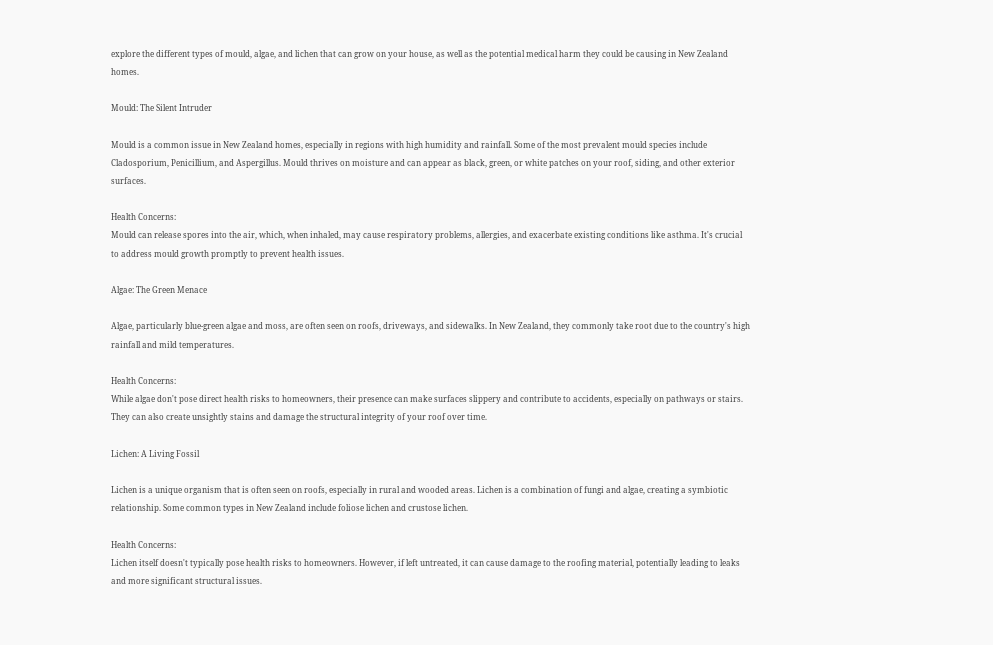explore the different types of mould, algae, and lichen that can grow on your house, as well as the potential medical harm they could be causing in New Zealand homes.

Mould: The Silent Intruder

Mould is a common issue in New Zealand homes, especially in regions with high humidity and rainfall. Some of the most prevalent mould species include Cladosporium, Penicillium, and Aspergillus. Mould thrives on moisture and can appear as black, green, or white patches on your roof, siding, and other exterior surfaces.

Health Concerns:
Mould can release spores into the air, which, when inhaled, may cause respiratory problems, allergies, and exacerbate existing conditions like asthma. It's crucial to address mould growth promptly to prevent health issues.

Algae: The Green Menace

Algae, particularly blue-green algae and moss, are often seen on roofs, driveways, and sidewalks. In New Zealand, they commonly take root due to the country's high rainfall and mild temperatures.

Health Concerns:
While algae don't pose direct health risks to homeowners, their presence can make surfaces slippery and contribute to accidents, especially on pathways or stairs. They can also create unsightly stains and damage the structural integrity of your roof over time.

Lichen: A Living Fossil

Lichen is a unique organism that is often seen on roofs, especially in rural and wooded areas. Lichen is a combination of fungi and algae, creating a symbiotic relationship. Some common types in New Zealand include foliose lichen and crustose lichen.

Health Concerns:
Lichen itself doesn't typically pose health risks to homeowners. However, if left untreated, it can cause damage to the roofing material, potentially leading to leaks and more significant structural issues.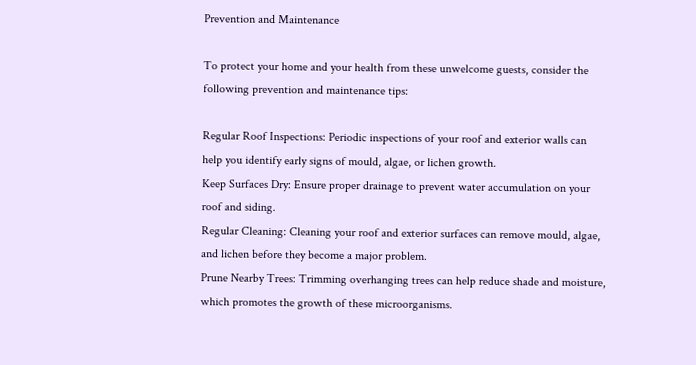Prevention and Maintenance

To protect your home and your health from these unwelcome guests, consider the following prevention and maintenance tips:

Regular Roof Inspections: Periodic inspections of your roof and exterior walls can help you identify early signs of mould, algae, or lichen growth.
Keep Surfaces Dry: Ensure proper drainage to prevent water accumulation on your roof and siding.
Regular Cleaning: Cleaning your roof and exterior surfaces can remove mould, algae, and lichen before they become a major problem.
Prune Nearby Trees: Trimming overhanging trees can help reduce shade and moisture, which promotes the growth of these microorganisms.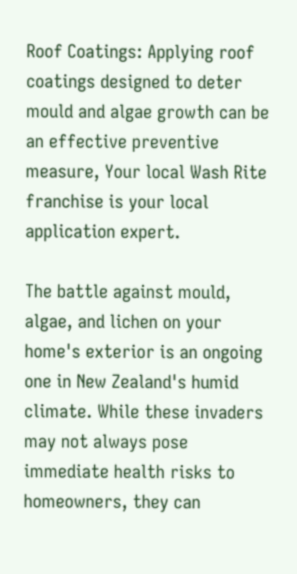Roof Coatings: Applying roof coatings designed to deter mould and algae growth can be an effective preventive measure, Your local Wash Rite franchise is your local application expert.

The battle against mould, algae, and lichen on your home's exterior is an ongoing one in New Zealand's humid climate. While these invaders may not always pose immediate health risks to homeowners, they can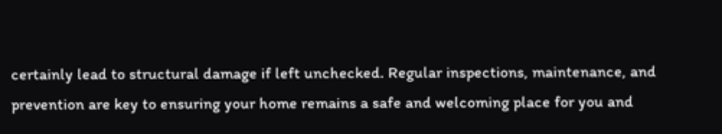certainly lead to structural damage if left unchecked. Regular inspections, maintenance, and prevention are key to ensuring your home remains a safe and welcoming place for you and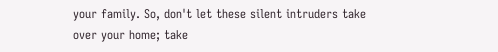your family. So, don't let these silent intruders take over your home; take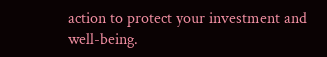action to protect your investment and well-being.